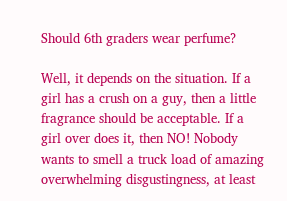Should 6th graders wear perfume?

Well, it depends on the situation. If a girl has a crush on a guy, then a little fragrance should be acceptable. If a girl over does it, then NO! Nobody wants to smell a truck load of amazing overwhelming disgustingness, at least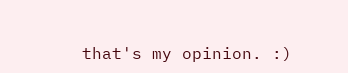that's my opinion. :)